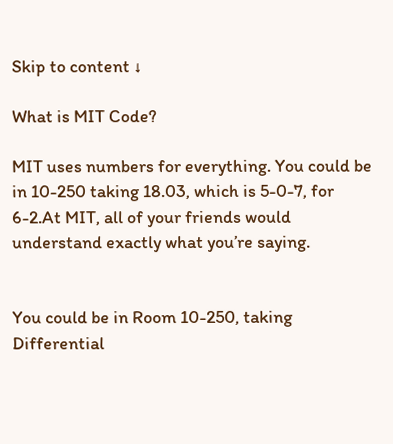Skip to content ↓

What is MIT Code?

MIT uses numbers for everything. You could be in 10-250 taking 18.03, which is 5-0-7, for 6-2.At MIT, all of your friends would understand exactly what you’re saying.


You could be in Room 10-250, taking Differential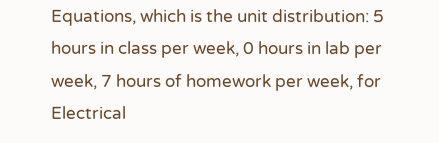Equations, which is the unit distribution: 5 hours in class per week, 0 hours in lab per week, 7 hours of homework per week, for Electrical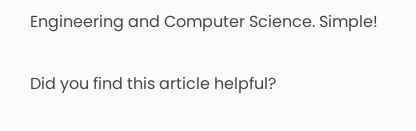Engineering and Computer Science. Simple!

Did you find this article helpful?